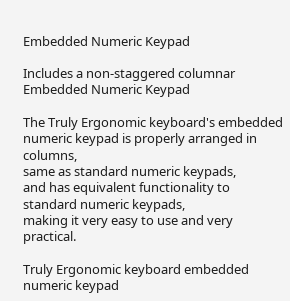Embedded Numeric Keypad

Includes a non-staggered columnar
Embedded Numeric Keypad

The Truly Ergonomic keyboard's embedded numeric keypad is properly arranged in columns,
same as standard numeric keypads,
and has equivalent functionality to standard numeric keypads,
making it very easy to use and very practical.

Truly Ergonomic keyboard embedded numeric keypad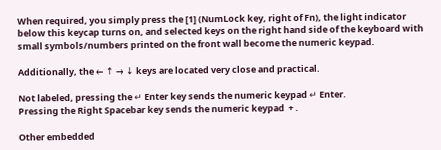When required, you simply press the [1] (NumLock key, right of Fn), the light indicator below this keycap turns on, and selected keys on the right hand side of the keyboard with small symbols/numbers printed on the front wall become the numeric keypad.

Additionally, the ← ↑ → ↓ keys are located very close and practical.

Not labeled, pressing the ↵ Enter key sends the numeric keypad ↵ Enter.
Pressing the Right Spacebar key sends the numeric keypad  + .

Other embedded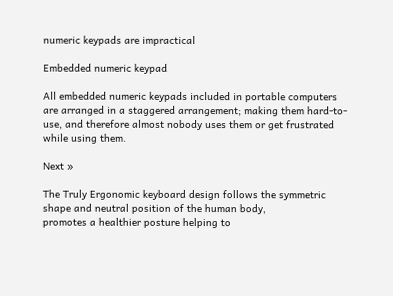numeric keypads are impractical

Embedded numeric keypad

All embedded numeric keypads included in portable computers are arranged in a staggered arrangement; making them hard-to-use, and therefore almost nobody uses them or get frustrated while using them.

Next »

The Truly Ergonomic keyboard design follows the symmetric shape and neutral position of the human body,
promotes a healthier posture helping to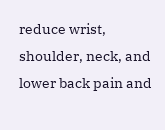reduce wrist, shoulder, neck, and lower back pain and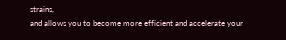strains,
and allows you to become more efficient and accelerate your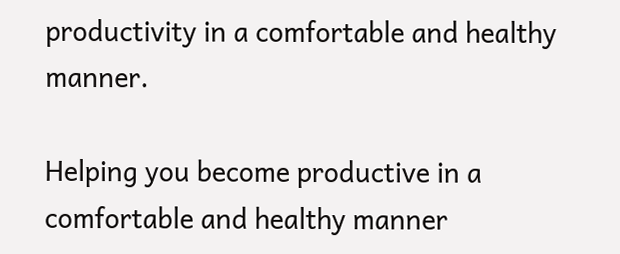productivity in a comfortable and healthy manner.

Helping you become productive in a comfortable and healthy manner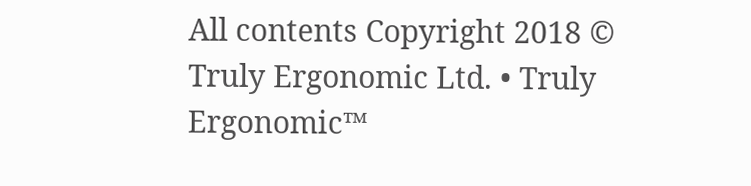All contents Copyright 2018 © Truly Ergonomic Ltd. • Truly Ergonomic™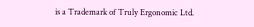is a Trademark of Truly Ergonomic Ltd.